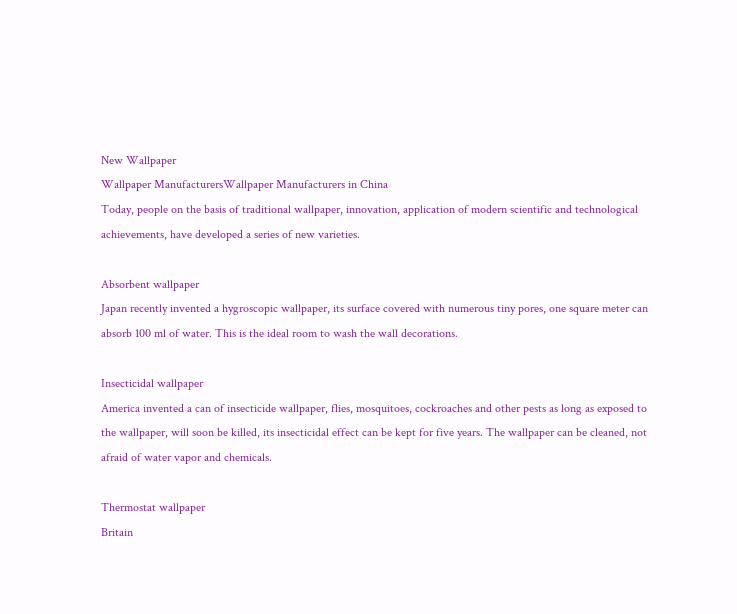New Wallpaper
Wallpaper ManufacturersWallpaper Manufacturers in China
Today, people on the basis of traditional wallpaper, innovation, application of modern scientific and technological achievements, have developed a series of new varieties.

Absorbent wallpaper
Japan recently invented a hygroscopic wallpaper, its surface covered with numerous tiny pores, one square meter can absorb 100 ml of water. This is the ideal room to wash the wall decorations.

Insecticidal wallpaper
America invented a can of insecticide wallpaper, flies, mosquitoes, cockroaches and other pests as long as exposed to the wallpaper, will soon be killed, its insecticidal effect can be kept for five years. The wallpaper can be cleaned, not afraid of water vapor and chemicals.

Thermostat wallpaper
Britain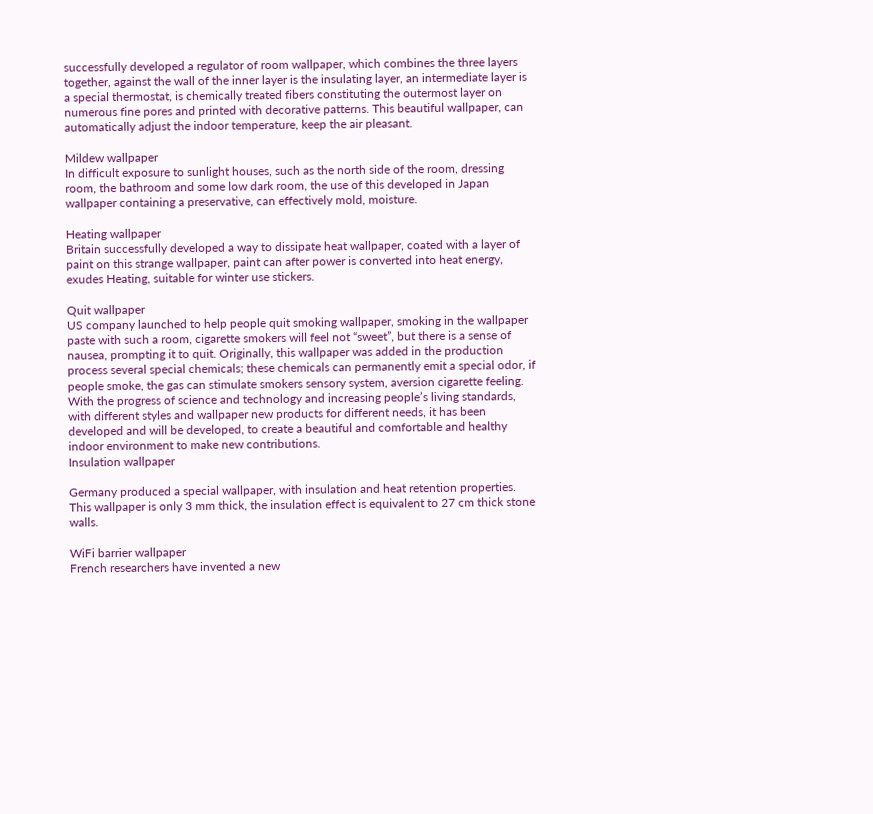successfully developed a regulator of room wallpaper, which combines the three layers together, against the wall of the inner layer is the insulating layer, an intermediate layer is a special thermostat, is chemically treated fibers constituting the outermost layer on numerous fine pores and printed with decorative patterns. This beautiful wallpaper, can automatically adjust the indoor temperature, keep the air pleasant.

Mildew wallpaper
In difficult exposure to sunlight houses, such as the north side of the room, dressing room, the bathroom and some low dark room, the use of this developed in Japan wallpaper containing a preservative, can effectively mold, moisture.

Heating wallpaper
Britain successfully developed a way to dissipate heat wallpaper, coated with a layer of paint on this strange wallpaper, paint can after power is converted into heat energy, exudes Heating, suitable for winter use stickers.

Quit wallpaper
US company launched to help people quit smoking wallpaper, smoking in the wallpaper paste with such a room, cigarette smokers will feel not “sweet”, but there is a sense of nausea, prompting it to quit. Originally, this wallpaper was added in the production process several special chemicals; these chemicals can permanently emit a special odor, if people smoke, the gas can stimulate smokers sensory system, aversion cigarette feeling. With the progress of science and technology and increasing people’s living standards, with different styles and wallpaper new products for different needs, it has been developed and will be developed, to create a beautiful and comfortable and healthy indoor environment to make new contributions.
Insulation wallpaper

Germany produced a special wallpaper, with insulation and heat retention properties. This wallpaper is only 3 mm thick, the insulation effect is equivalent to 27 cm thick stone walls.

WiFi barrier wallpaper
French researchers have invented a new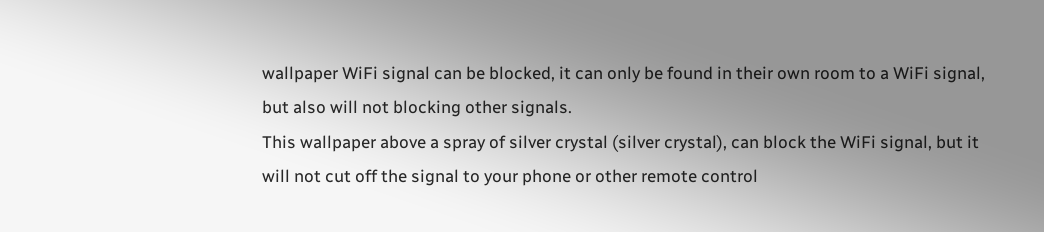wallpaper WiFi signal can be blocked, it can only be found in their own room to a WiFi signal, but also will not blocking other signals.
This wallpaper above a spray of silver crystal (silver crystal), can block the WiFi signal, but it will not cut off the signal to your phone or other remote control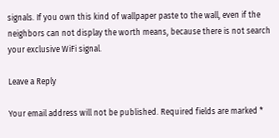signals. If you own this kind of wallpaper paste to the wall, even if the neighbors can not display the worth means, because there is not search your exclusive WiFi signal.

Leave a Reply

Your email address will not be published. Required fields are marked *